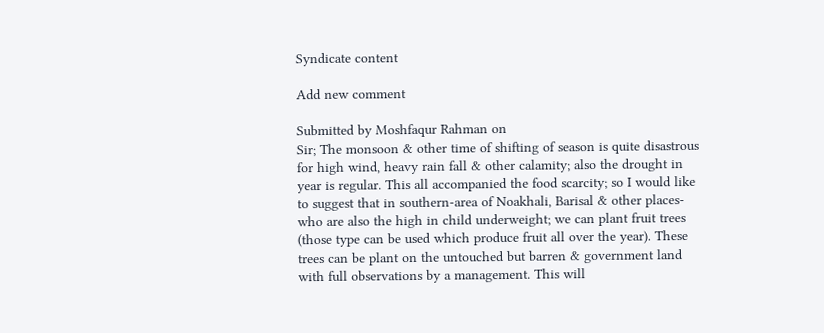Syndicate content

Add new comment

Submitted by Moshfaqur Rahman on
Sir; The monsoon & other time of shifting of season is quite disastrous for high wind, heavy rain fall & other calamity; also the drought in year is regular. This all accompanied the food scarcity; so I would like to suggest that in southern-area of Noakhali, Barisal & other places- who are also the high in child underweight; we can plant fruit trees (those type can be used which produce fruit all over the year). These trees can be plant on the untouched but barren & government land with full observations by a management. This will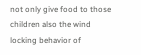not only give food to those children also the wind locking behavior of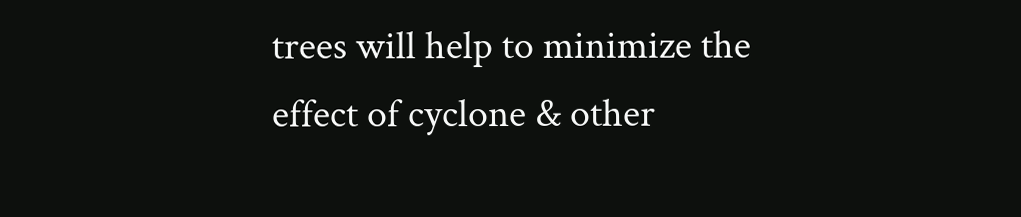trees will help to minimize the effect of cyclone & other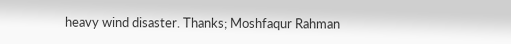heavy wind disaster. Thanks; Moshfaqur Rahman